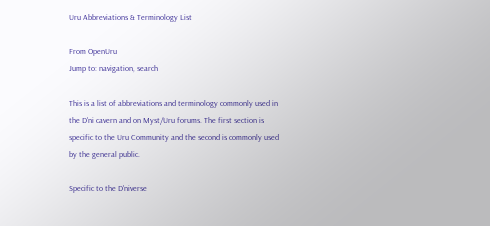Uru Abbreviations & Terminology List

From OpenUru
Jump to: navigation, search

This is a list of abbreviations and terminology commonly used in the D'ni cavern and on Myst/Uru forums. The first section is specific to the Uru Community and the second is commonly used by the general public.

Specific to the D'niverse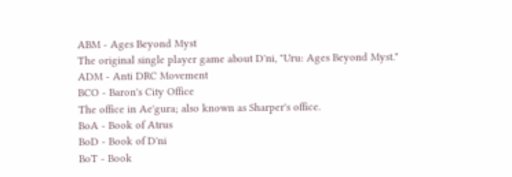ABM - Ages Beyond Myst
The original single player game about D'ni, "Uru: Ages Beyond Myst."
ADM - Anti DRC Movement
BCO - Baron's City Office
The office in Ae'gura; also known as Sharper's office.
BoA - Book of Atrus
BoD - Book of D'ni
BoT - Book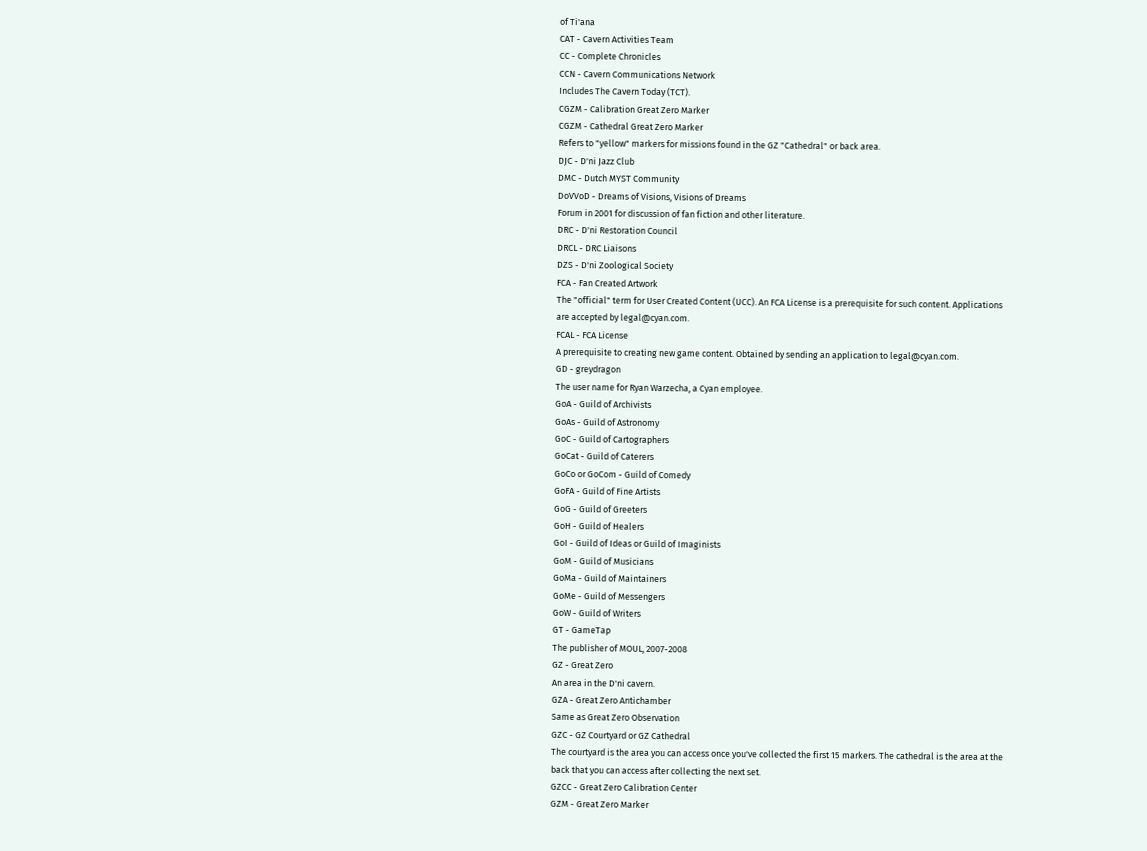of Ti'ana
CAT - Cavern Activities Team
CC - Complete Chronicles
CCN - Cavern Communications Network
Includes The Cavern Today (TCT).
CGZM - Calibration Great Zero Marker
CGZM - Cathedral Great Zero Marker
Refers to "yellow" markers for missions found in the GZ "Cathedral" or back area.
DJC - D'ni Jazz Club
DMC - Dutch MYST Community
DoVVoD - Dreams of Visions, Visions of Dreams
Forum in 2001 for discussion of fan fiction and other literature.
DRC - D'ni Restoration Council
DRCL - DRC Liaisons
DZS - D'ni Zoological Society
FCA - Fan Created Artwork
The "official" term for User Created Content (UCC). An FCA License is a prerequisite for such content. Applications are accepted by legal@cyan.com.
FCAL - FCA License
A prerequisite to creating new game content. Obtained by sending an application to legal@cyan.com.
GD - greydragon
The user name for Ryan Warzecha, a Cyan employee.
GoA - Guild of Archivists
GoAs - Guild of Astronomy
GoC - Guild of Cartographers
GoCat - Guild of Caterers
GoCo or GoCom - Guild of Comedy
GoFA - Guild of Fine Artists
GoG - Guild of Greeters
GoH - Guild of Healers
GoI - Guild of Ideas or Guild of Imaginists
GoM - Guild of Musicians
GoMa - Guild of Maintainers
GoMe - Guild of Messengers
GoW - Guild of Writers
GT - GameTap
The publisher of MOUL, 2007-2008
GZ - Great Zero
An area in the D'ni cavern.
GZA - Great Zero Antichamber
Same as Great Zero Observation
GZC - GZ Courtyard or GZ Cathedral
The courtyard is the area you can access once you've collected the first 15 markers. The cathedral is the area at the back that you can access after collecting the next set.
GZCC - Great Zero Calibration Center
GZM - Great Zero Marker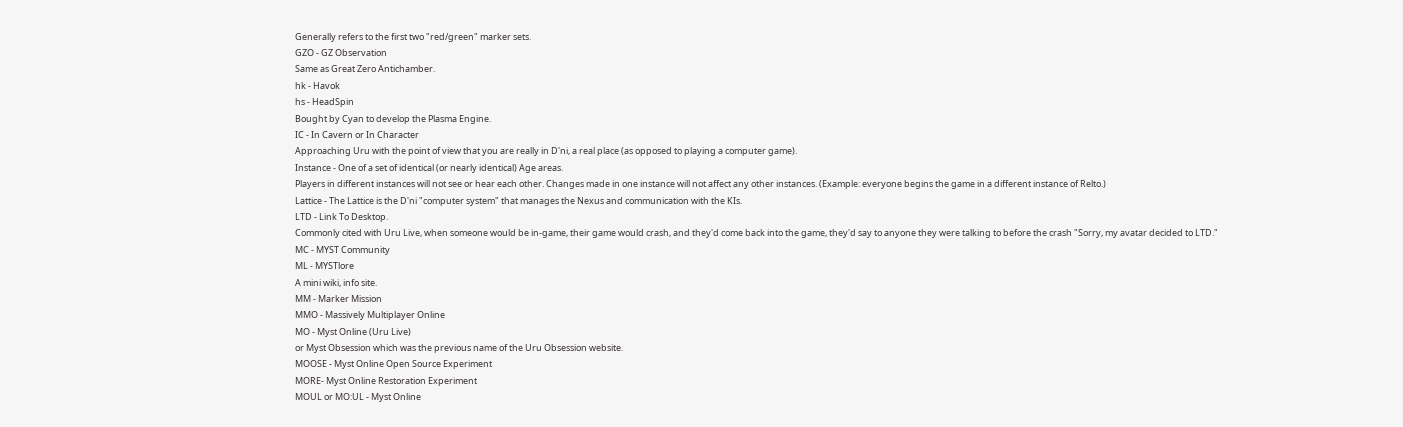Generally refers to the first two "red/green" marker sets.
GZO - GZ Observation
Same as Great Zero Antichamber.
hk - Havok
hs - HeadSpin
Bought by Cyan to develop the Plasma Engine.
IC - In Cavern or In Character
Approaching Uru with the point of view that you are really in D'ni, a real place (as opposed to playing a computer game).
Instance - One of a set of identical (or nearly identical) Age areas.
Players in different instances will not see or hear each other. Changes made in one instance will not affect any other instances. (Example: everyone begins the game in a different instance of Relto.)
Lattice - The Lattice is the D'ni "computer system" that manages the Nexus and communication with the KIs.
LTD - Link To Desktop.
Commonly cited with Uru Live, when someone would be in-game, their game would crash, and they'd come back into the game, they'd say to anyone they were talking to before the crash "Sorry, my avatar decided to LTD."
MC - MYST Community
ML - MYSTlore
A mini wiki, info site.
MM - Marker Mission
MMO - Massively Multiplayer Online
MO - Myst Online (Uru Live)
or Myst Obsession which was the previous name of the Uru Obsession website.
MOOSE - Myst Online Open Source Experiment
MORE- Myst Online Restoration Experiment
MOUL or MO:UL - Myst Online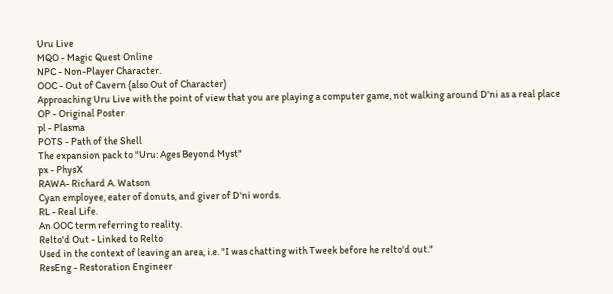Uru Live
MQO - Magic Quest Online
NPC - Non-Player Character.
OOC - Out of Cavern (also Out of Character)
Approaching Uru Live with the point of view that you are playing a computer game, not walking around D'ni as a real place
OP - Original Poster
pl - Plasma
POTS - Path of the Shell
The expansion pack to "Uru: Ages Beyond Myst"
px - PhysX
RAWA- Richard A. Watson
Cyan employee, eater of donuts, and giver of D'ni words.
RL - Real Life.
An OOC term referring to reality.
Relto'd Out - Linked to Relto
Used in the context of leaving an area, i.e. "I was chatting with Tweek before he relto'd out."
ResEng - Restoration Engineer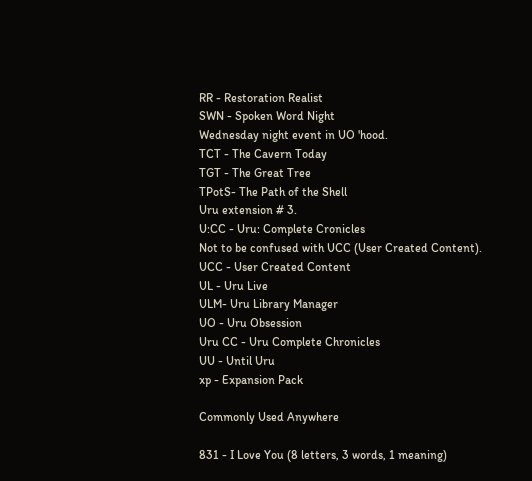RR - Restoration Realist
SWN - Spoken Word Night
Wednesday night event in UO 'hood.
TCT - The Cavern Today
TGT - The Great Tree
TPotS- The Path of the Shell
Uru extension # 3.
U:CC - Uru: Complete Cronicles
Not to be confused with UCC (User Created Content).
UCC - User Created Content
UL - Uru Live
ULM- Uru Library Manager
UO - Uru Obsession
Uru CC - Uru Complete Chronicles
UU - Until Uru
xp - Expansion Pack

Commonly Used Anywhere

831 - I Love You (8 letters, 3 words, 1 meaning)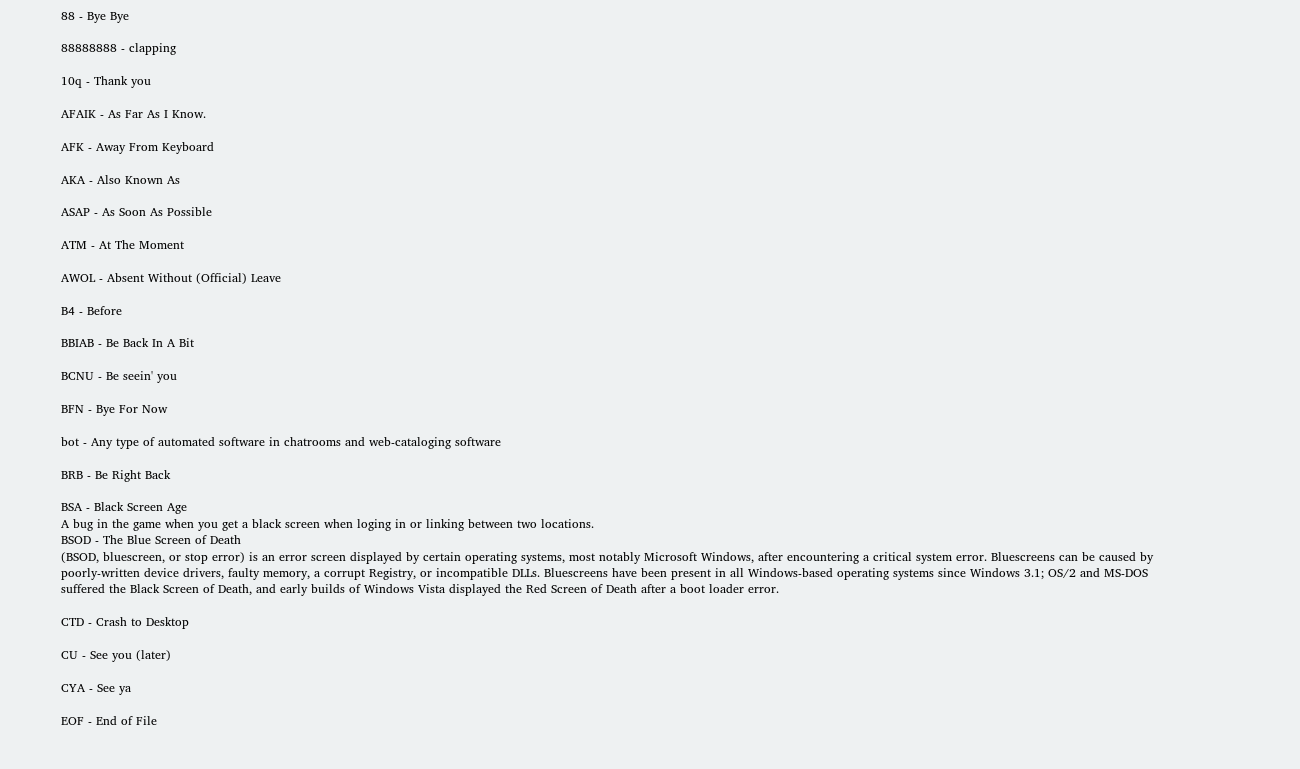88 - Bye Bye

88888888 - clapping

10q - Thank you

AFAIK - As Far As I Know.

AFK - Away From Keyboard

AKA - Also Known As

ASAP - As Soon As Possible

ATM - At The Moment

AWOL - Absent Without (Official) Leave

B4 - Before

BBIAB - Be Back In A Bit

BCNU - Be seein' you

BFN - Bye For Now

bot - Any type of automated software in chatrooms and web-cataloging software

BRB - Be Right Back

BSA - Black Screen Age
A bug in the game when you get a black screen when loging in or linking between two locations.
BSOD - The Blue Screen of Death
(BSOD, bluescreen, or stop error) is an error screen displayed by certain operating systems, most notably Microsoft Windows, after encountering a critical system error. Bluescreens can be caused by poorly-written device drivers, faulty memory, a corrupt Registry, or incompatible DLLs. Bluescreens have been present in all Windows-based operating systems since Windows 3.1; OS/2 and MS-DOS suffered the Black Screen of Death, and early builds of Windows Vista displayed the Red Screen of Death after a boot loader error.

CTD - Crash to Desktop

CU - See you (later)

CYA - See ya

EOF - End of File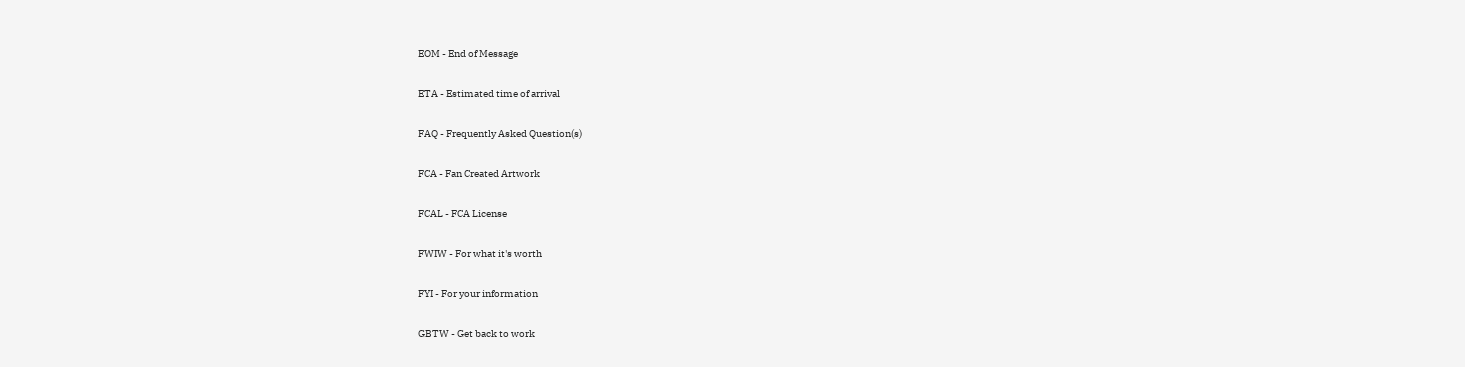EOM - End of Message

ETA - Estimated time of arrival

FAQ - Frequently Asked Question(s)

FCA - Fan Created Artwork

FCAL - FCA License

FWIW - For what it's worth

FYI - For your information

GBTW - Get back to work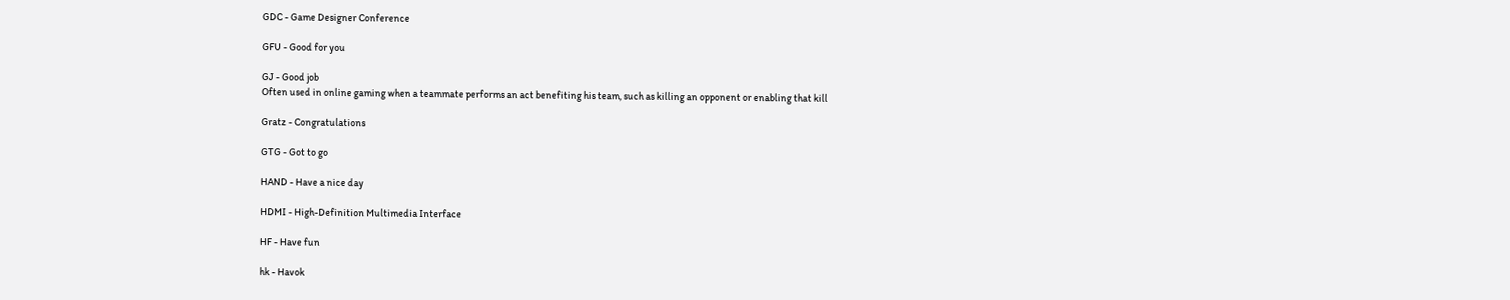GDC - Game Designer Conference

GFU - Good for you

GJ - Good job
Often used in online gaming when a teammate performs an act benefiting his team, such as killing an opponent or enabling that kill

Gratz - Congratulations

GTG - Got to go

HAND - Have a nice day

HDMI - High-Definition Multimedia Interface

HF - Have fun

hk - Havok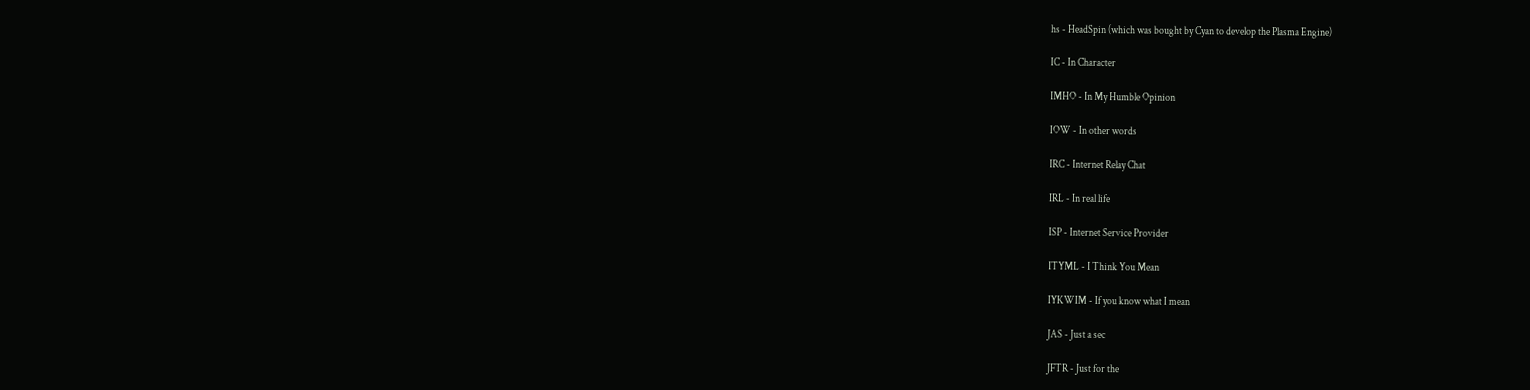hs - HeadSpin (which was bought by Cyan to develop the Plasma Engine)

IC - In Character

IMHO - In My Humble Opinion

IOW - In other words

IRC - Internet Relay Chat

IRL - In real life

ISP - Internet Service Provider

ITYML - I Think You Mean

IYKWIM - If you know what I mean

JAS - Just a sec

JFTR - Just for the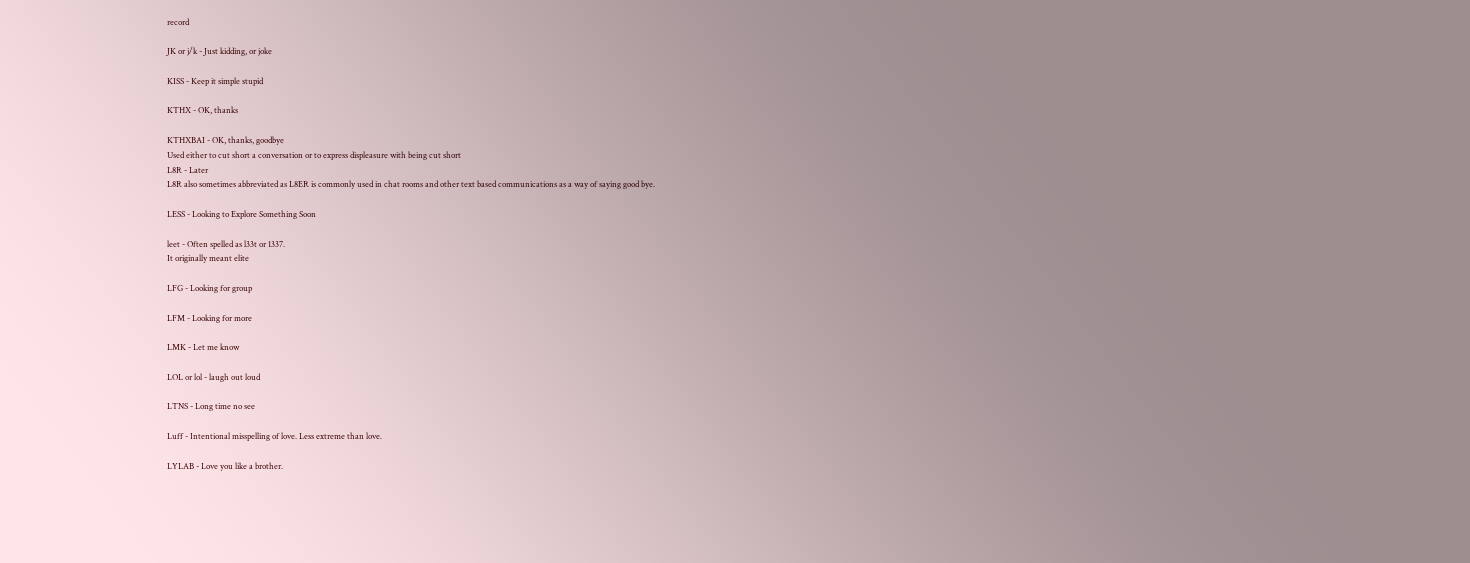record

JK or j/k - Just kidding, or joke

KISS - Keep it simple stupid

KTHX - OK, thanks

KTHXBAI - OK, thanks, goodbye
Used either to cut short a conversation or to express displeasure with being cut short
L8R - Later
L8R also sometimes abbreviated as L8ER is commonly used in chat rooms and other text based communications as a way of saying good bye.

LESS - Looking to Explore Something Soon

leet - Often spelled as l33t or 1337.
It originally meant elite

LFG - Looking for group

LFM - Looking for more

LMK - Let me know

LOL or lol - laugh out loud

LTNS - Long time no see

Luff - Intentional misspelling of love. Less extreme than love.

LYLAB - Love you like a brother.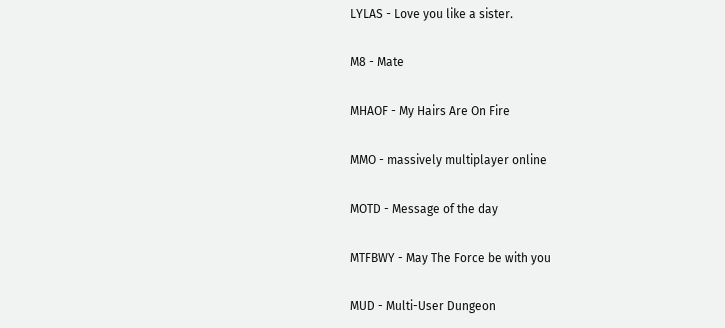LYLAS - Love you like a sister.

M8 - Mate

MHAOF - My Hairs Are On Fire

MMO - massively multiplayer online

MOTD - Message of the day

MTFBWY - May The Force be with you

MUD - Multi-User Dungeon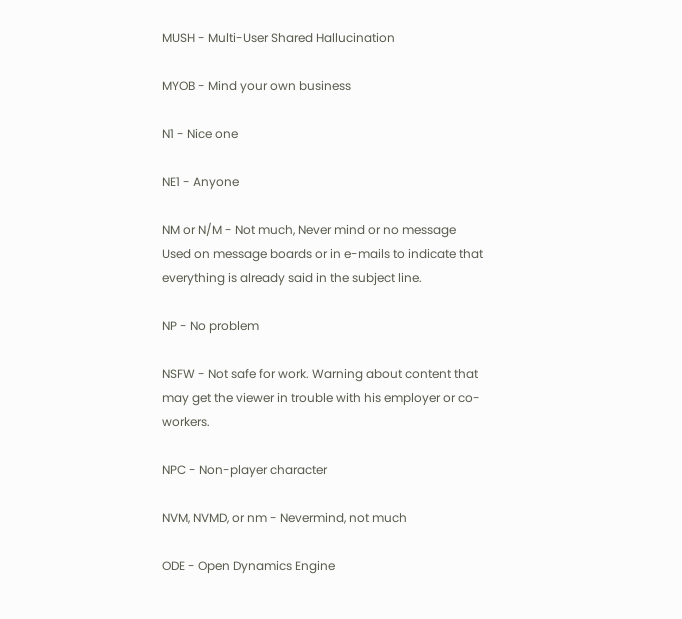MUSH - Multi-User Shared Hallucination

MYOB - Mind your own business

N1 - Nice one

NE1 - Anyone

NM or N/M - Not much, Never mind or no message
Used on message boards or in e-mails to indicate that everything is already said in the subject line.

NP - No problem

NSFW - Not safe for work. Warning about content that may get the viewer in trouble with his employer or co-workers.

NPC - Non-player character

NVM, NVMD, or nm - Nevermind, not much

ODE - Open Dynamics Engine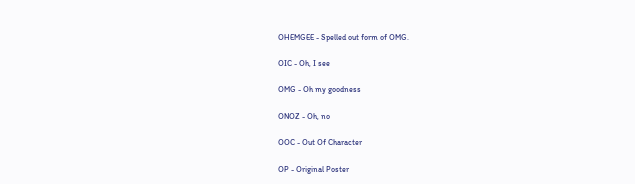OHEMGEE - Spelled out form of OMG.

OIC - Oh, I see

OMG - Oh my goodness

ONOZ - Oh, no

OOC - Out Of Character

OP - Original Poster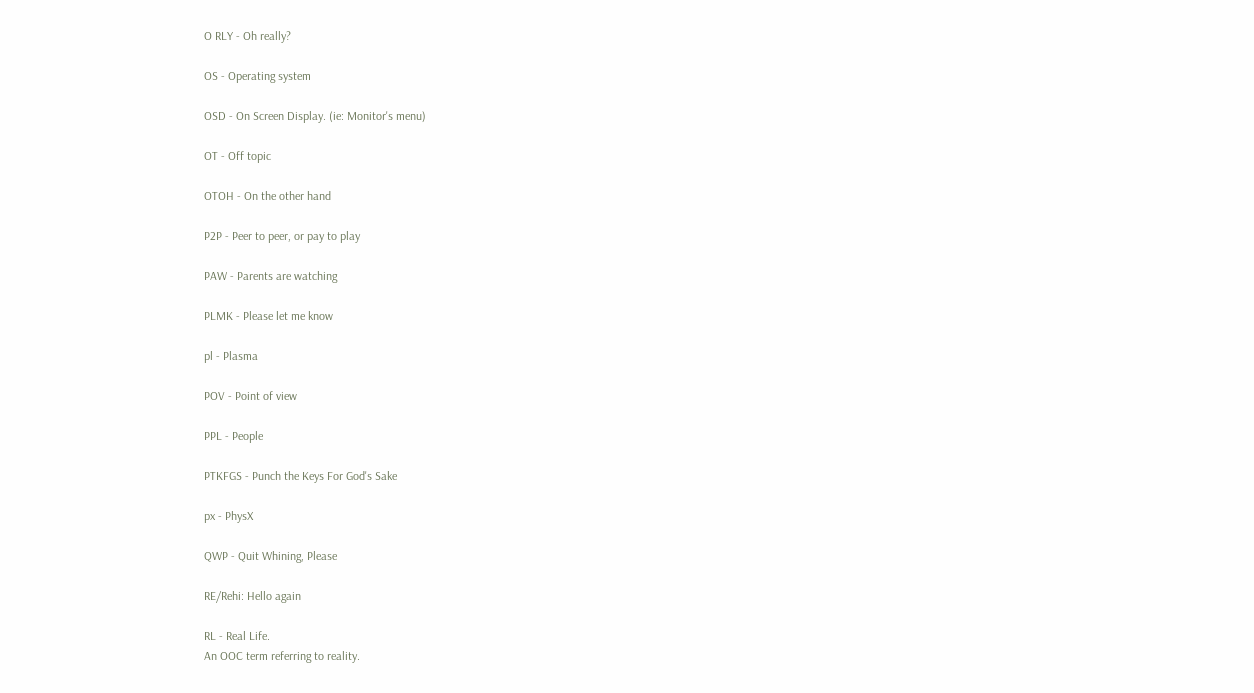O RLY - Oh really?

OS - Operating system

OSD - On Screen Display. (ie: Monitor's menu)

OT - Off topic

OTOH - On the other hand

P2P - Peer to peer, or pay to play

PAW - Parents are watching

PLMK - Please let me know

pl - Plasma

POV - Point of view

PPL - People

PTKFGS - Punch the Keys For God's Sake

px - PhysX

QWP - Quit Whining, Please

RE/Rehi: Hello again

RL - Real Life.
An OOC term referring to reality.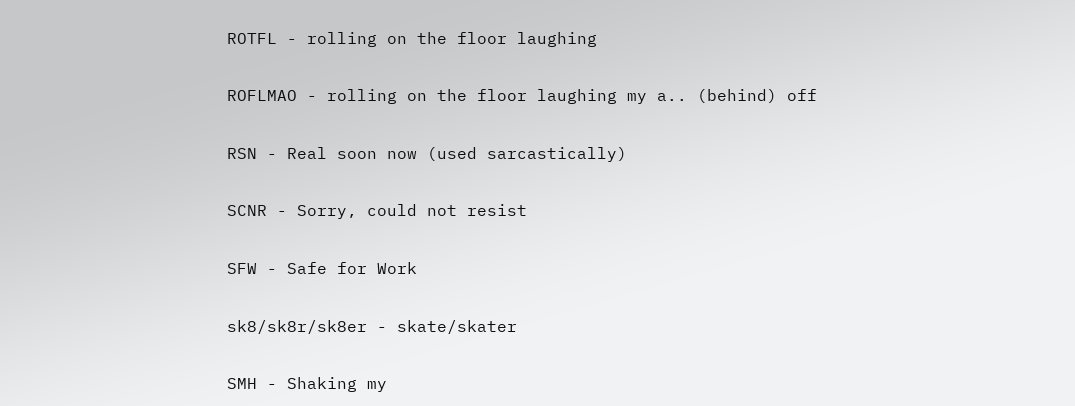ROTFL - rolling on the floor laughing

ROFLMAO - rolling on the floor laughing my a.. (behind) off

RSN - Real soon now (used sarcastically)

SCNR - Sorry, could not resist

SFW - Safe for Work

sk8/sk8r/sk8er - skate/skater

SMH - Shaking my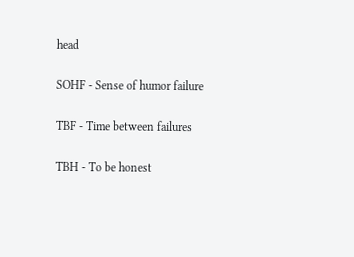head

SOHF - Sense of humor failure

TBF - Time between failures

TBH - To be honest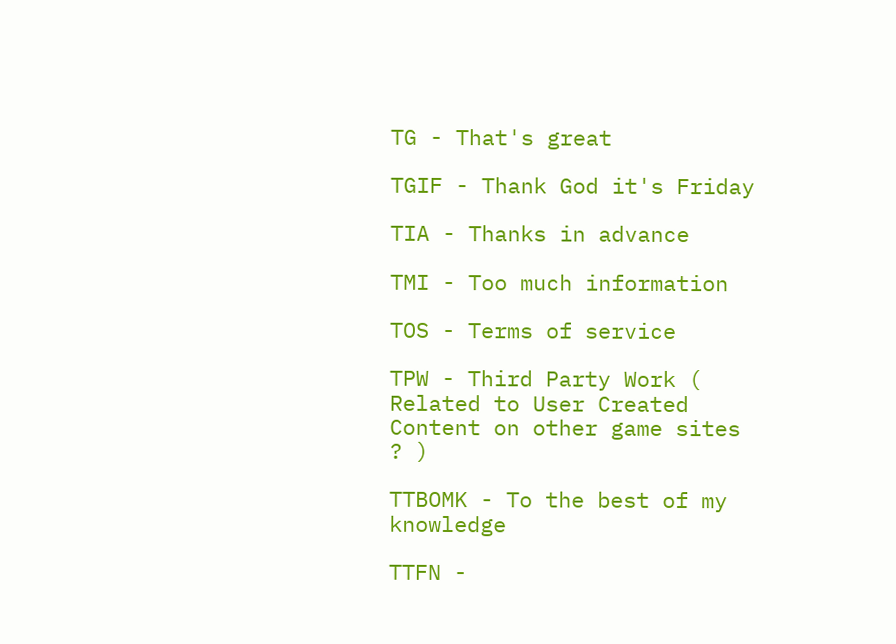TG - That's great

TGIF - Thank God it's Friday

TIA - Thanks in advance

TMI - Too much information

TOS - Terms of service

TPW - Third Party Work ( Related to User Created Content on other game sites ? )

TTBOMK - To the best of my knowledge

TTFN -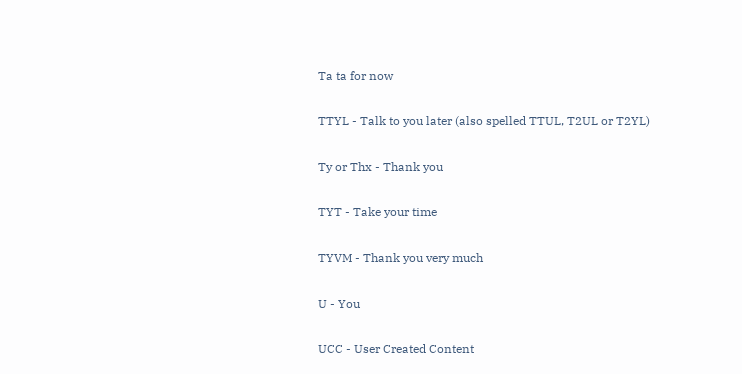Ta ta for now

TTYL - Talk to you later (also spelled TTUL, T2UL or T2YL)

Ty or Thx - Thank you

TYT - Take your time

TYVM - Thank you very much

U - You

UCC - User Created Content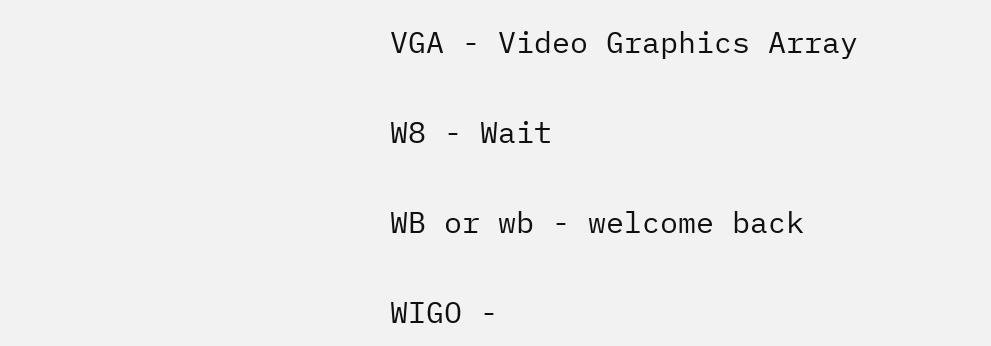VGA - Video Graphics Array

W8 - Wait

WB or wb - welcome back

WIGO -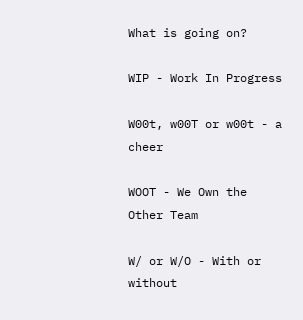What is going on?

WIP - Work In Progress

W00t, w00T or w00t - a cheer

WOOT - We Own the Other Team

W/ or W/O - With or without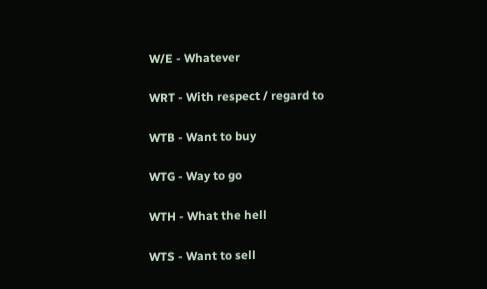W/E - Whatever

WRT - With respect / regard to

WTB - Want to buy

WTG - Way to go

WTH - What the hell

WTS - Want to sell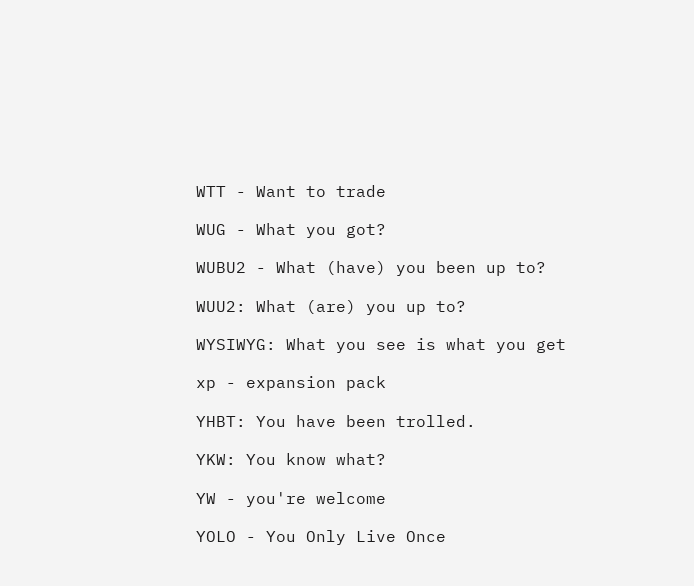WTT - Want to trade

WUG - What you got?

WUBU2 - What (have) you been up to?

WUU2: What (are) you up to?

WYSIWYG: What you see is what you get

xp - expansion pack

YHBT: You have been trolled.

YKW: You know what?

YW - you're welcome

YOLO - You Only Live Once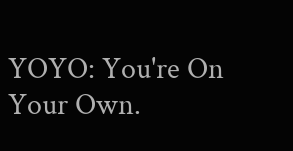YOYO: You're On Your Own.